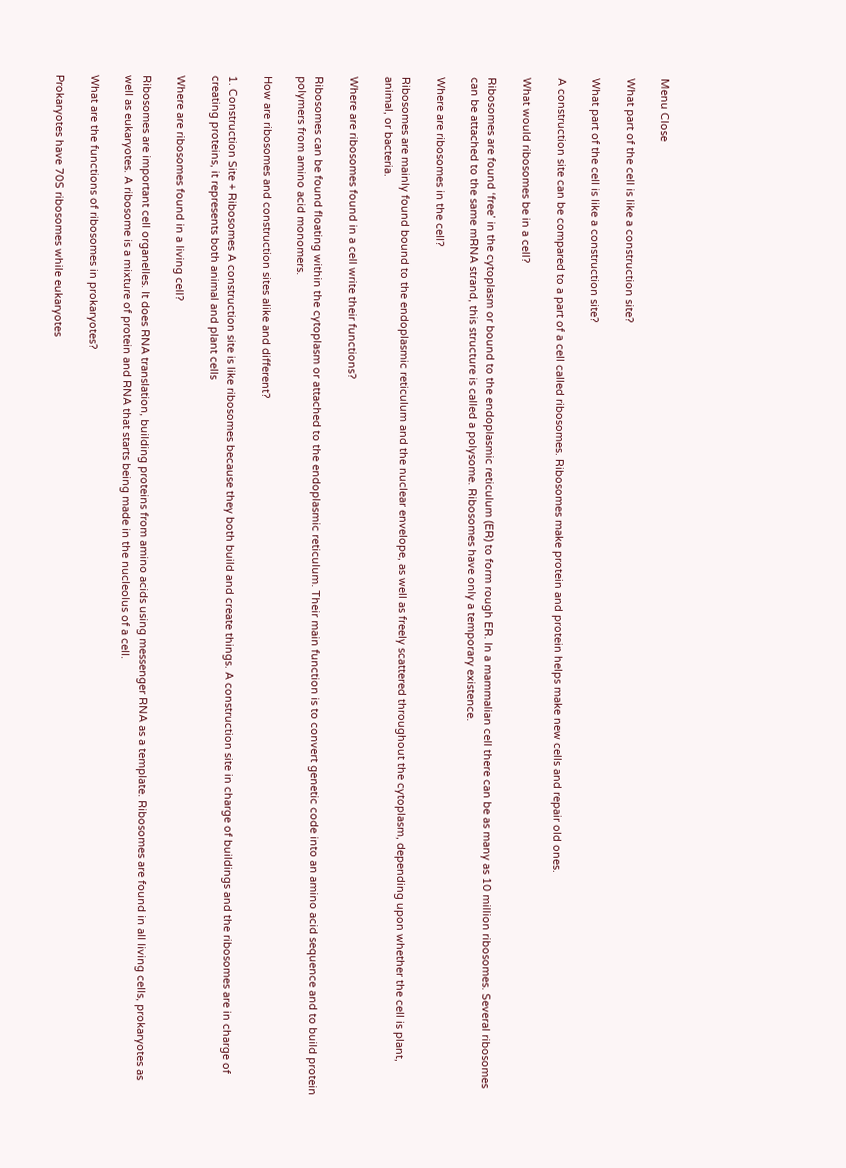Menu Close

What part of the cell is like a construction site?

What part of the cell is like a construction site?

A construction site can be compared to a part of a cell called ribosomes. Ribosomes make protein and protein helps make new cells and repair old ones.

What would ribosomes be in a cell?

Ribosomes are found ‘free’ in the cytoplasm or bound to the endoplasmic reticulum (ER) to form rough ER. In a mammalian cell there can be as many as 10 million ribosomes. Several ribosomes can be attached to the same mRNA strand, this structure is called a polysome. Ribosomes have only a temporary existence.

Where are ribosomes in the cell?

Ribosomes are mainly found bound to the endoplasmic reticulum and the nuclear envelope, as well as freely scattered throughout the cytoplasm, depending upon whether the cell is plant, animal, or bacteria.

Where are ribosomes found in a cell write their functions?

Ribosomes can be found floating within the cytoplasm or attached to the endoplasmic reticulum. Their main function is to convert genetic code into an amino acid sequence and to build protein polymers from amino acid monomers.

How are ribosomes and construction sites alike and different?

1. Construction Site + Ribosomes A construction site is like ribosomes because they both build and create things. A construction site in charge of buildings and the ribosomes are in charge of creating proteins, it represents both animal and plant cells

Where are ribosomes found in a living cell?

Ribosomes are important cell organelles. It does RNA translation, building proteins from amino acids using messenger RNA as a template. Ribosomes are found in all living cells, prokaryotes as well as eukaryotes. A ribosome is a mixture of protein and RNA that starts being made in the nucleolus of a cell.

What are the functions of ribosomes in prokaryotes?

Prokaryotes have 70S ribosomes while eukaryotes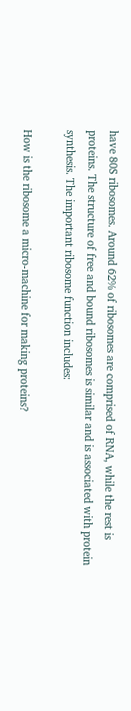have 80S ribosomes. Around 62% of ribosomes are comprised of RNA, while the rest is proteins. The structure of free and bound ribosomes is similar and is associated with protein synthesis. The important ribosome function includes:

How is the ribosome a micro-machine for making proteins?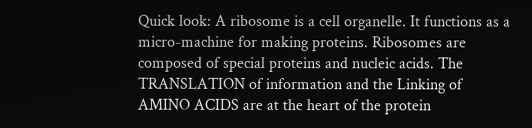Quick look: A ribosome is a cell organelle. It functions as a micro-machine for making proteins. Ribosomes are composed of special proteins and nucleic acids. The TRANSLATION of information and the Linking of AMINO ACIDS are at the heart of the protein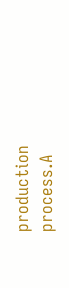production process.A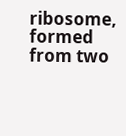ribosome, formed from two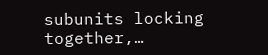subunits locking together,…